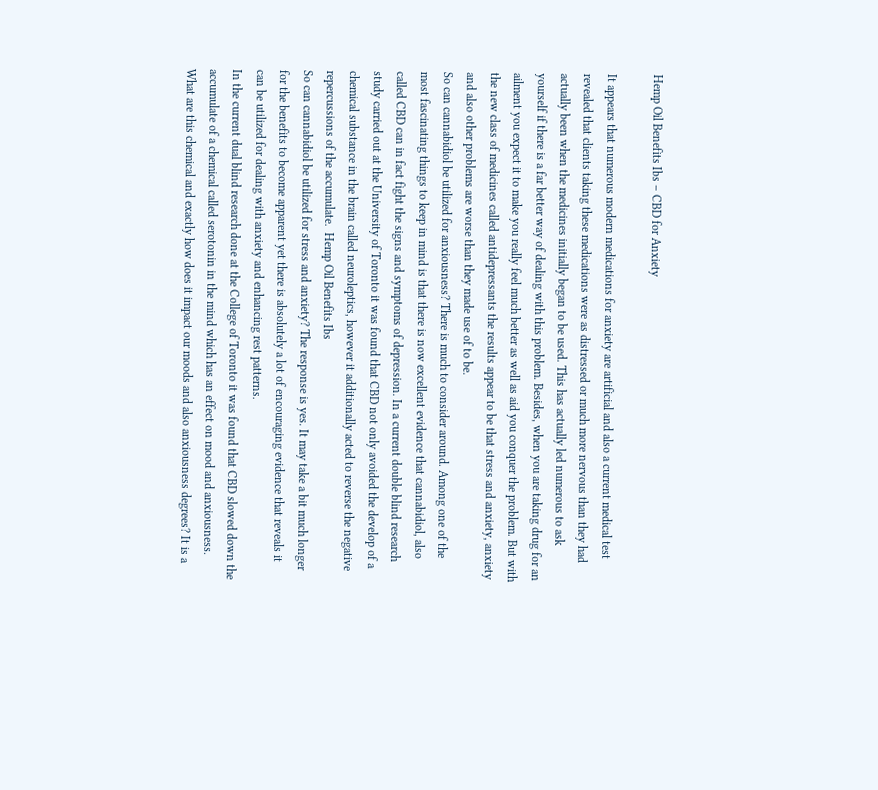Hemp Oil Benefits Ibs – CBD for Anxiety

It appears that numerous modern medications for anxiety are artificial and also a current medical test revealed that clients taking these medications were as distressed or much more nervous than they had actually been when the medicines initially began to be used. This has actually led numerous to ask yourself if there is a far better way of dealing with this problem. Besides, when you are taking drug for an ailment you expect it to make you really feel much better as well as aid you conquer the problem. But with the new class of medicines called antidepressants the results appear to be that stress and anxiety, anxiety and also other problems are worse than they made use of to be.
So can cannabidiol be utilized for anxiousness? There is much to consider around. Among one of the most fascinating things to keep in mind is that there is now excellent evidence that cannabidiol, also called CBD can in fact fight the signs and symptoms of depression. In a current double blind research study carried out at the University of Toronto it was found that CBD not only avoided the develop of a chemical substance in the brain called neuroleptics, however it additionally acted to reverse the negative repercussions of the accumulate.  Hemp Oil Benefits Ibs
So can cannabidiol be utilized for stress and anxiety? The response is yes. It may take a bit much longer for the benefits to become apparent yet there is absolutely a lot of encouraging evidence that reveals it can be utilized for dealing with anxiety and enhancing rest patterns.
In the current dual blind research done at the College of Toronto it was found that CBD slowed down the accumulate of a chemical called serotonin in the mind which has an effect on mood and anxiousness. What are this chemical and exactly how does it impact our moods and also anxiousness degrees? It is a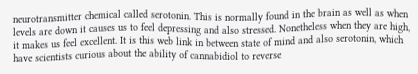neurotransmitter chemical called serotonin. This is normally found in the brain as well as when levels are down it causes us to feel depressing and also stressed. Nonetheless when they are high, it makes us feel excellent. It is this web link in between state of mind and also serotonin, which have scientists curious about the ability of cannabidiol to reverse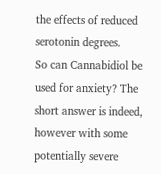the effects of reduced serotonin degrees.
So can Cannabidiol be used for anxiety? The short answer is indeed, however with some potentially severe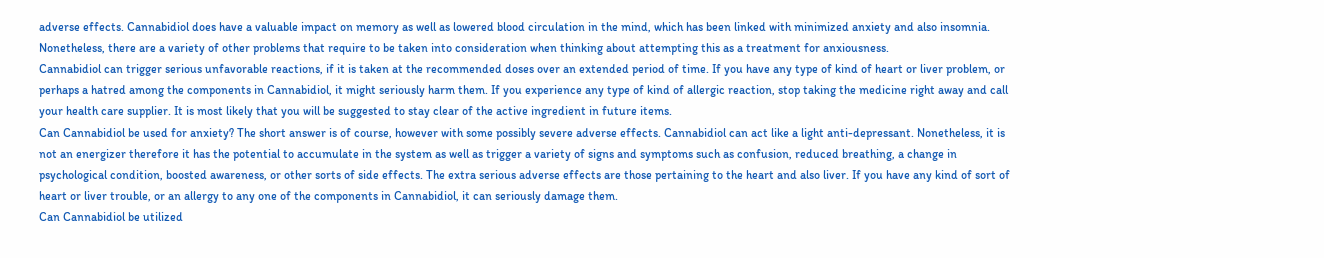adverse effects. Cannabidiol does have a valuable impact on memory as well as lowered blood circulation in the mind, which has been linked with minimized anxiety and also insomnia. Nonetheless, there are a variety of other problems that require to be taken into consideration when thinking about attempting this as a treatment for anxiousness.
Cannabidiol can trigger serious unfavorable reactions, if it is taken at the recommended doses over an extended period of time. If you have any type of kind of heart or liver problem, or perhaps a hatred among the components in Cannabidiol, it might seriously harm them. If you experience any type of kind of allergic reaction, stop taking the medicine right away and call your health care supplier. It is most likely that you will be suggested to stay clear of the active ingredient in future items.
Can Cannabidiol be used for anxiety? The short answer is of course, however with some possibly severe adverse effects. Cannabidiol can act like a light anti-depressant. Nonetheless, it is not an energizer therefore it has the potential to accumulate in the system as well as trigger a variety of signs and symptoms such as confusion, reduced breathing, a change in psychological condition, boosted awareness, or other sorts of side effects. The extra serious adverse effects are those pertaining to the heart and also liver. If you have any kind of sort of heart or liver trouble, or an allergy to any one of the components in Cannabidiol, it can seriously damage them.
Can Cannabidiol be utilized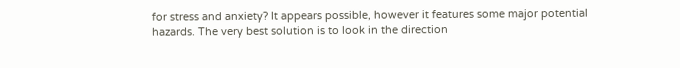for stress and anxiety? It appears possible, however it features some major potential hazards. The very best solution is to look in the direction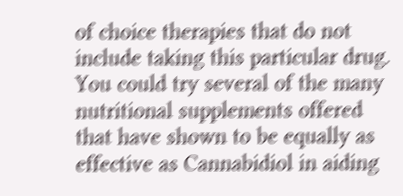of choice therapies that do not include taking this particular drug. You could try several of the many nutritional supplements offered that have shown to be equally as effective as Cannabidiol in aiding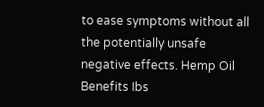to ease symptoms without all the potentially unsafe negative effects. Hemp Oil Benefits Ibs